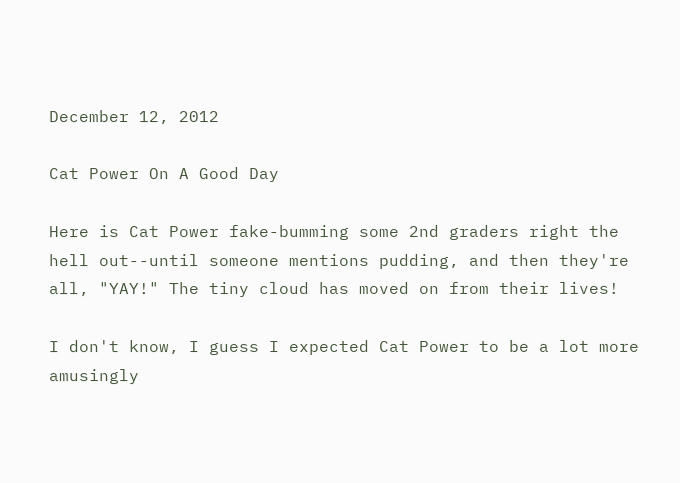December 12, 2012

Cat Power On A Good Day

Here is Cat Power fake-bumming some 2nd graders right the hell out--until someone mentions pudding, and then they're all, "YAY!" The tiny cloud has moved on from their lives!

I don't know, I guess I expected Cat Power to be a lot more amusingly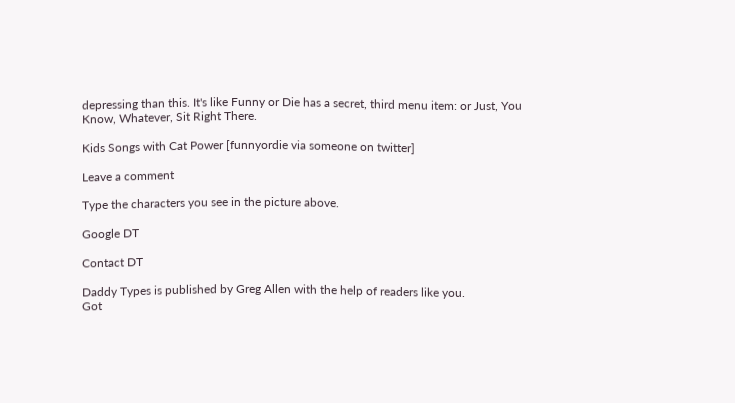depressing than this. It's like Funny or Die has a secret, third menu item: or Just, You Know, Whatever, Sit Right There.

Kids Songs with Cat Power [funnyordie via someone on twitter]

Leave a comment

Type the characters you see in the picture above.

Google DT

Contact DT

Daddy Types is published by Greg Allen with the help of readers like you.
Got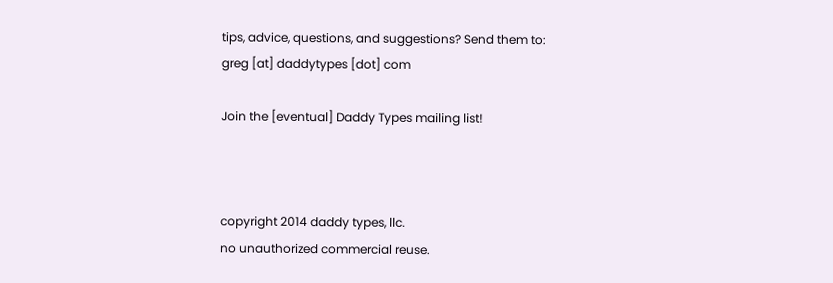tips, advice, questions, and suggestions? Send them to:
greg [at] daddytypes [dot] com

Join the [eventual] Daddy Types mailing list!



copyright 2014 daddy types, llc.
no unauthorized commercial reuse.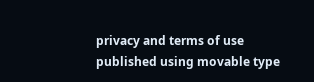privacy and terms of use
published using movable type